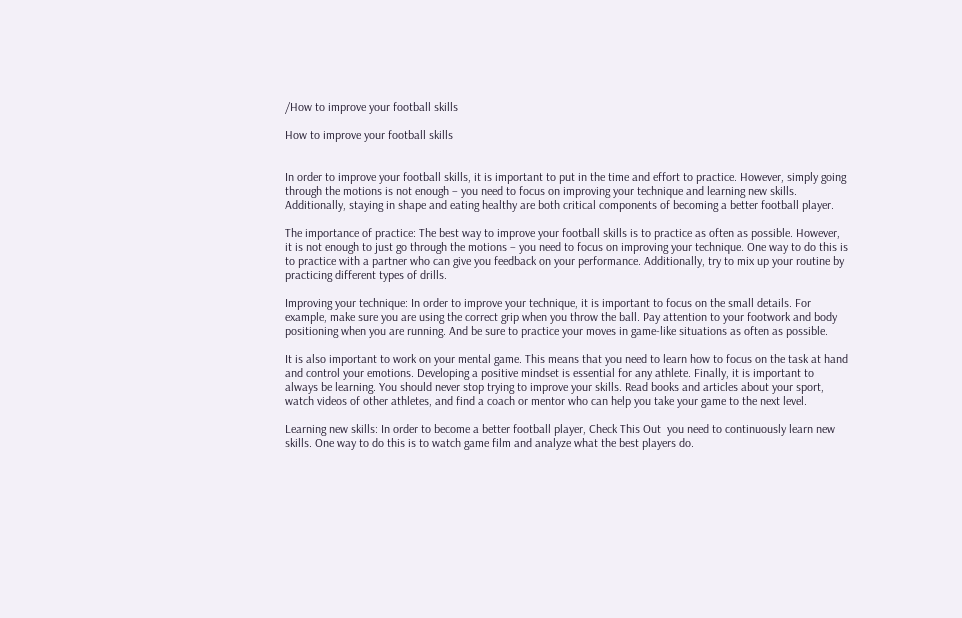/How to improve your football skills

How to improve your football skills


In order to improve your football skills, it is important to put in the time and effort to practice. However, simply going through the motions is not enough – you need to focus on improving your technique and learning new skills. Additionally, staying in shape and eating healthy are both critical components of becoming a better football player.

The importance of practice: The best way to improve your football skills is to practice as often as possible. However, it is not enough to just go through the motions – you need to focus on improving your technique. One way to do this is to practice with a partner who can give you feedback on your performance. Additionally, try to mix up your routine by practicing different types of drills.

Improving your technique: In order to improve your technique, it is important to focus on the small details. For example, make sure you are using the correct grip when you throw the ball. Pay attention to your footwork and body positioning when you are running. And be sure to practice your moves in game-like situations as often as possible.

It is also important to work on your mental game. This means that you need to learn how to focus on the task at hand and control your emotions. Developing a positive mindset is essential for any athlete. Finally, it is important to always be learning. You should never stop trying to improve your skills. Read books and articles about your sport, watch videos of other athletes, and find a coach or mentor who can help you take your game to the next level.

Learning new skills: In order to become a better football player, Check This Out  you need to continuously learn new skills. One way to do this is to watch game film and analyze what the best players do.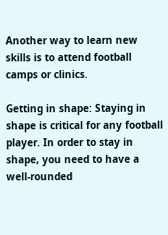Another way to learn new skills is to attend football camps or clinics.

Getting in shape: Staying in shape is critical for any football player. In order to stay in shape, you need to have a well-rounded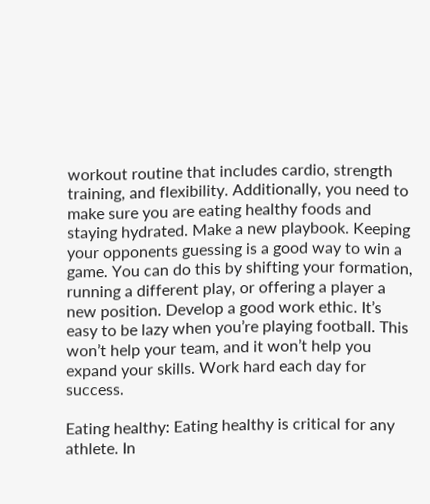workout routine that includes cardio, strength training, and flexibility. Additionally, you need to make sure you are eating healthy foods and staying hydrated. Make a new playbook. Keeping your opponents guessing is a good way to win a game. You can do this by shifting your formation, running a different play, or offering a player a new position. Develop a good work ethic. It’s easy to be lazy when you’re playing football. This won’t help your team, and it won’t help you expand your skills. Work hard each day for success.

Eating healthy: Eating healthy is critical for any athlete. In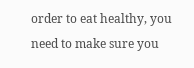order to eat healthy, you need to make sure you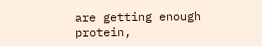are getting enough protein,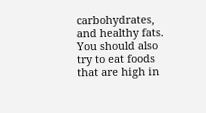carbohydrates, and healthy fats. You should also try to eat foods that are high in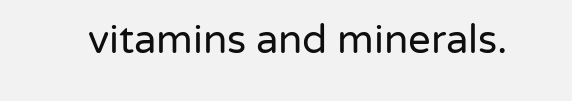vitamins and minerals.